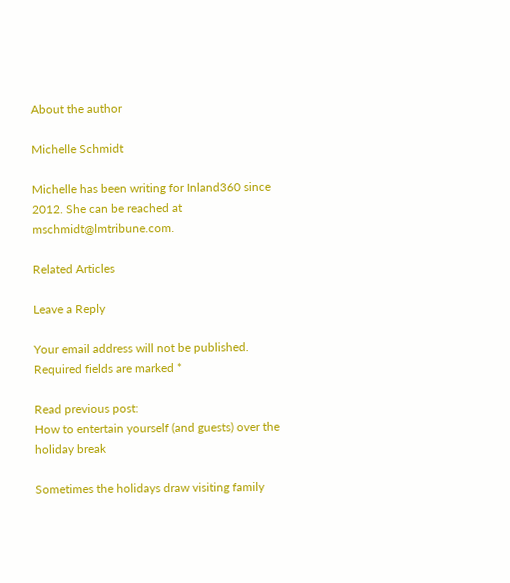About the author

Michelle Schmidt

Michelle has been writing for Inland360 since 2012. She can be reached at mschmidt@lmtribune.com.

Related Articles

Leave a Reply

Your email address will not be published. Required fields are marked *

Read previous post:
How to entertain yourself (and guests) over the holiday break

Sometimes the holidays draw visiting family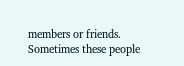members or friends. Sometimes these people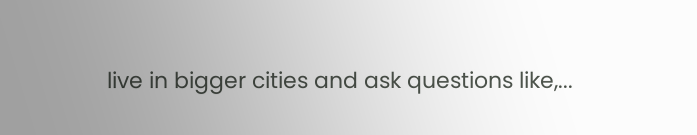live in bigger cities and ask questions like,...